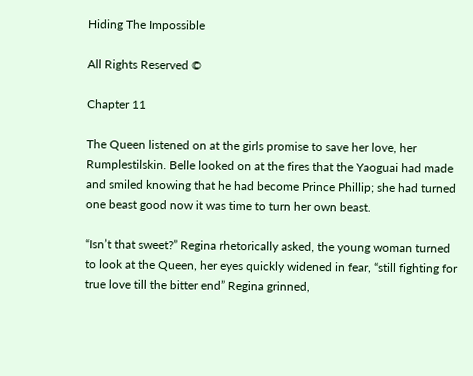Hiding The Impossible

All Rights Reserved ©

Chapter 11

The Queen listened on at the girls promise to save her love, her Rumplestilskin. Belle looked on at the fires that the Yaoguai had made and smiled knowing that he had become Prince Phillip; she had turned one beast good now it was time to turn her own beast.

“Isn’t that sweet?” Regina rhetorically asked, the young woman turned to look at the Queen, her eyes quickly widened in fear, “still fighting for true love till the bitter end” Regina grinned,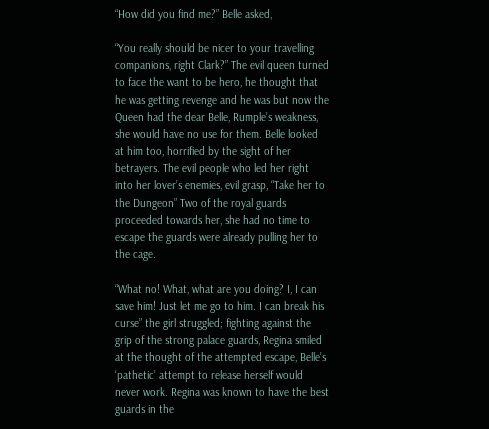“How did you find me?” Belle asked,

“You really should be nicer to your travelling companions, right Clark?” The evil queen turned to face the want to be hero, he thought that he was getting revenge and he was but now the Queen had the dear Belle, Rumple’s weakness, she would have no use for them. Belle looked at him too, horrified by the sight of her betrayers. The evil people who led her right into her lover’s enemies, evil grasp, “Take her to the Dungeon” Two of the royal guards proceeded towards her, she had no time to escape the guards were already pulling her to the cage.

“What no! What, what are you doing? I, I can save him! Just let me go to him. I can break his curse” the girl struggled; fighting against the grip of the strong palace guards, Regina smiled at the thought of the attempted escape, Belle’s ‘pathetic’ attempt to release herself would never work. Regina was known to have the best guards in the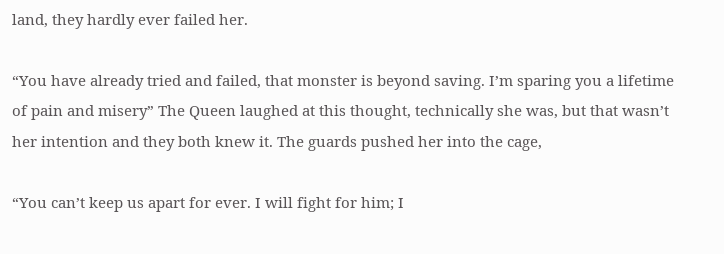land, they hardly ever failed her.

“You have already tried and failed, that monster is beyond saving. I’m sparing you a lifetime of pain and misery” The Queen laughed at this thought, technically she was, but that wasn’t her intention and they both knew it. The guards pushed her into the cage,

“You can’t keep us apart for ever. I will fight for him; I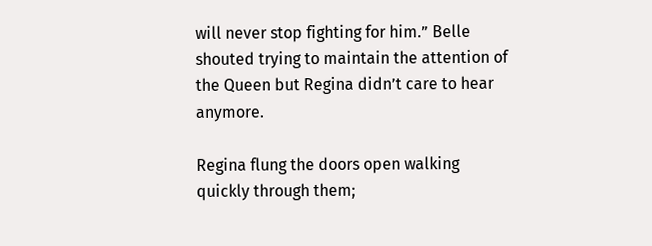will never stop fighting for him.” Belle shouted trying to maintain the attention of the Queen but Regina didn’t care to hear anymore.

Regina flung the doors open walking quickly through them;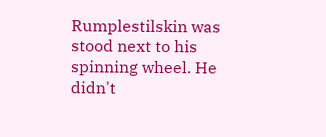Rumplestilskin was stood next to his spinning wheel. He didn't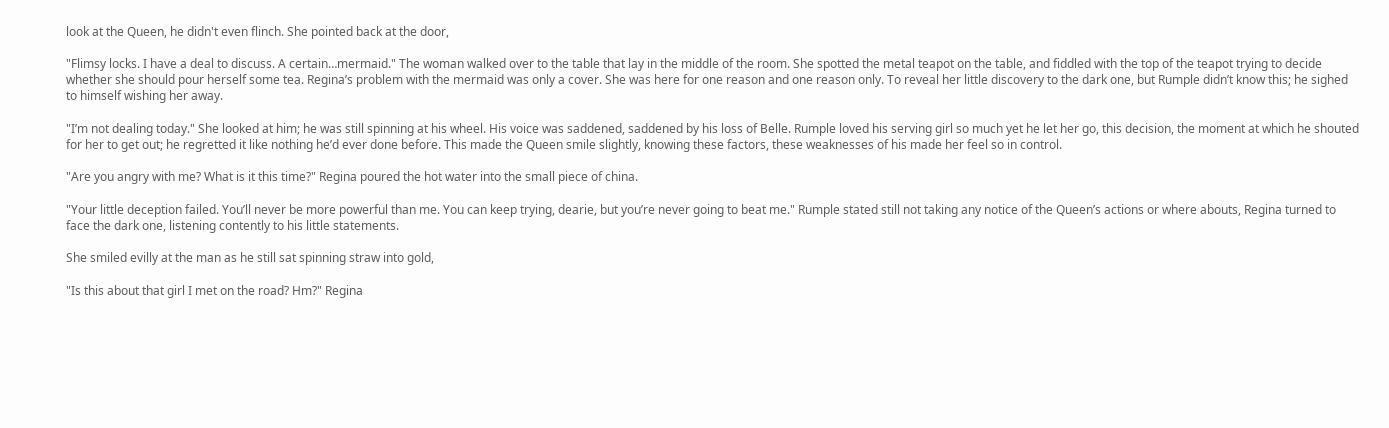look at the Queen, he didn't even flinch. She pointed back at the door,

"Flimsy locks. I have a deal to discuss. A certain…mermaid." The woman walked over to the table that lay in the middle of the room. She spotted the metal teapot on the table, and fiddled with the top of the teapot trying to decide whether she should pour herself some tea. Regina’s problem with the mermaid was only a cover. She was here for one reason and one reason only. To reveal her little discovery to the dark one, but Rumple didn’t know this; he sighed to himself wishing her away.

"I’m not dealing today." She looked at him; he was still spinning at his wheel. His voice was saddened, saddened by his loss of Belle. Rumple loved his serving girl so much yet he let her go, this decision, the moment at which he shouted for her to get out; he regretted it like nothing he’d ever done before. This made the Queen smile slightly, knowing these factors, these weaknesses of his made her feel so in control.

"Are you angry with me? What is it this time?" Regina poured the hot water into the small piece of china.

"Your little deception failed. You’ll never be more powerful than me. You can keep trying, dearie, but you’re never going to beat me." Rumple stated still not taking any notice of the Queen’s actions or where abouts, Regina turned to face the dark one, listening contently to his little statements.

She smiled evilly at the man as he still sat spinning straw into gold,

"Is this about that girl I met on the road? Hm?" Regina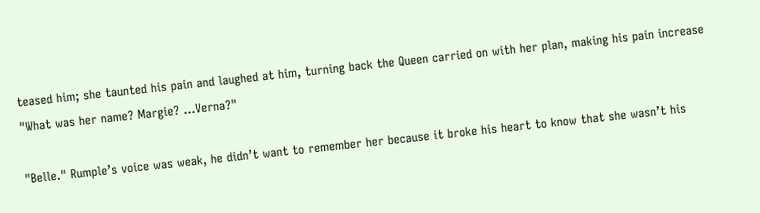teased him; she taunted his pain and laughed at him, turning back the Queen carried on with her plan, making his pain increase "What was her name? Margie? …Verna?"

"Belle." Rumple’s voice was weak, he didn’t want to remember her because it broke his heart to know that she wasn’t his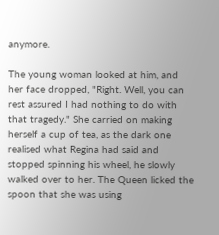anymore.

The young woman looked at him, and her face dropped, "Right. Well, you can rest assured I had nothing to do with that tragedy." She carried on making herself a cup of tea, as the dark one realised what Regina had said and stopped spinning his wheel, he slowly walked over to her. The Queen licked the spoon that she was using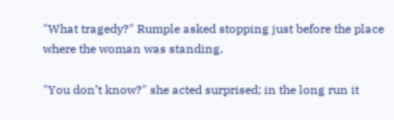"What tragedy?" Rumple asked stopping just before the place where the woman was standing,

"You don’t know?" she acted surprised; in the long run it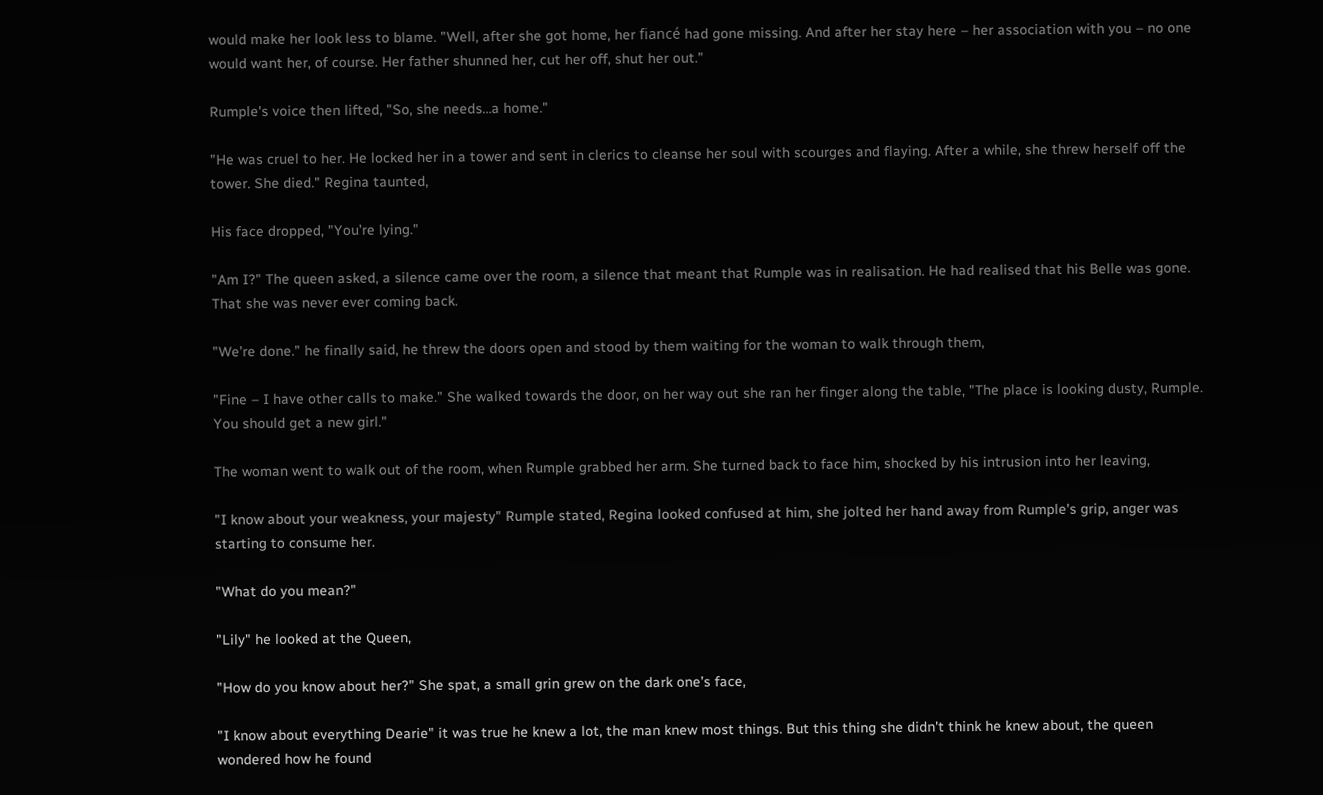would make her look less to blame. "Well, after she got home, her fiancé had gone missing. And after her stay here – her association with you – no one would want her, of course. Her father shunned her, cut her off, shut her out."

Rumple's voice then lifted, "So, she needs…a home."

"He was cruel to her. He locked her in a tower and sent in clerics to cleanse her soul with scourges and flaying. After a while, she threw herself off the tower. She died." Regina taunted,

His face dropped, "You’re lying."

"Am I?" The queen asked, a silence came over the room, a silence that meant that Rumple was in realisation. He had realised that his Belle was gone. That she was never ever coming back.

"We’re done." he finally said, he threw the doors open and stood by them waiting for the woman to walk through them,

"Fine – I have other calls to make." She walked towards the door, on her way out she ran her finger along the table, "The place is looking dusty, Rumple. You should get a new girl."

The woman went to walk out of the room, when Rumple grabbed her arm. She turned back to face him, shocked by his intrusion into her leaving,

"I know about your weakness, your majesty" Rumple stated, Regina looked confused at him, she jolted her hand away from Rumple's grip, anger was starting to consume her.

"What do you mean?"

"Lily" he looked at the Queen,

"How do you know about her?" She spat, a small grin grew on the dark one’s face,

"I know about everything Dearie" it was true he knew a lot, the man knew most things. But this thing she didn't think he knew about, the queen wondered how he found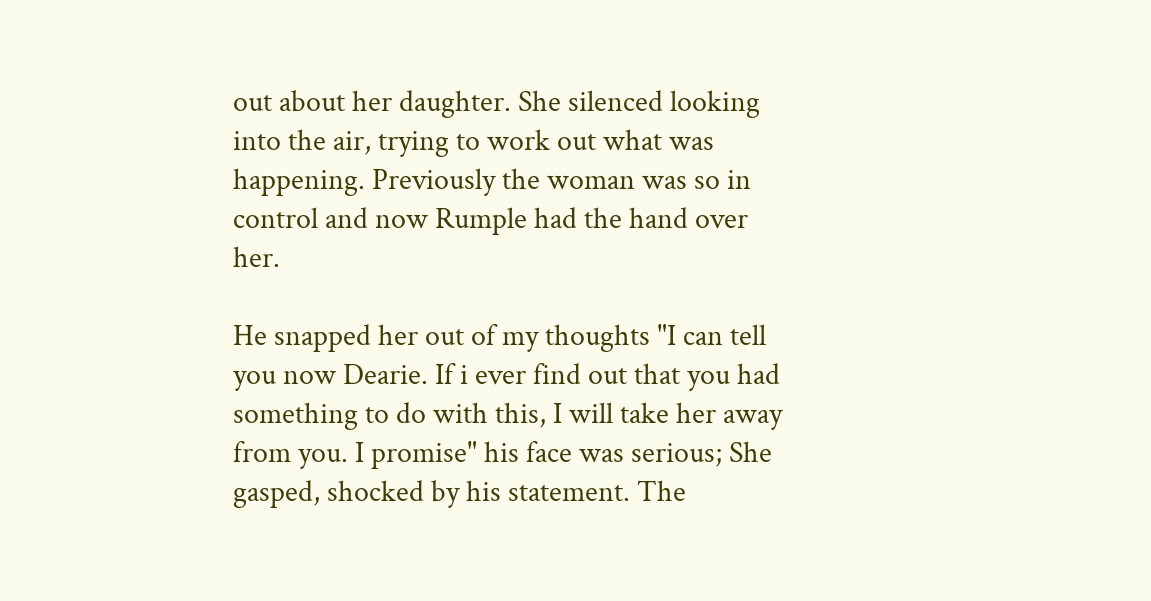out about her daughter. She silenced looking into the air, trying to work out what was happening. Previously the woman was so in control and now Rumple had the hand over her.

He snapped her out of my thoughts "I can tell you now Dearie. If i ever find out that you had something to do with this, I will take her away from you. I promise" his face was serious; She gasped, shocked by his statement. The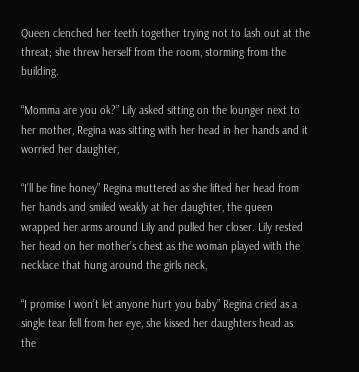Queen clenched her teeth together trying not to lash out at the threat; she threw herself from the room, storming from the building.

“Momma are you ok?” Lily asked sitting on the lounger next to her mother, Regina was sitting with her head in her hands and it worried her daughter,

“I’ll be fine honey” Regina muttered as she lifted her head from her hands and smiled weakly at her daughter, the queen wrapped her arms around Lily and pulled her closer. Lily rested her head on her mother’s chest as the woman played with the necklace that hung around the girls neck,

“I promise I won’t let anyone hurt you baby” Regina cried as a single tear fell from her eye, she kissed her daughters head as the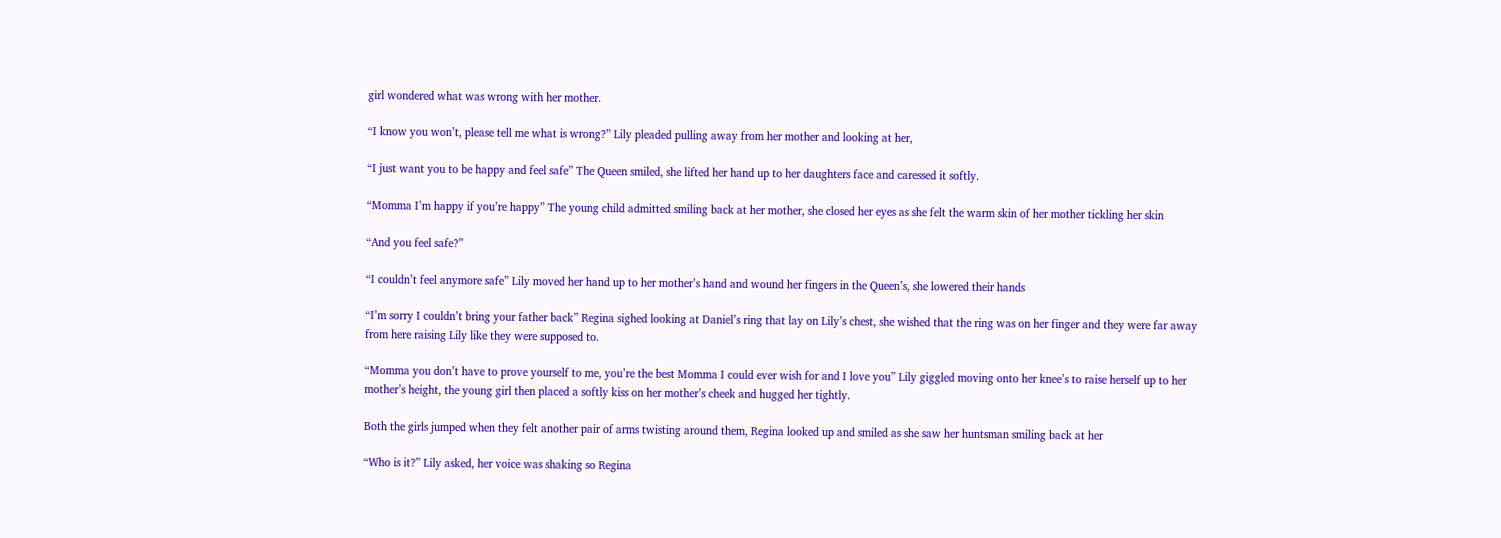girl wondered what was wrong with her mother.

“I know you won’t, please tell me what is wrong?” Lily pleaded pulling away from her mother and looking at her,

“I just want you to be happy and feel safe” The Queen smiled, she lifted her hand up to her daughters face and caressed it softly.

“Momma I’m happy if you’re happy” The young child admitted smiling back at her mother, she closed her eyes as she felt the warm skin of her mother tickling her skin

“And you feel safe?”

“I couldn’t feel anymore safe” Lily moved her hand up to her mother’s hand and wound her fingers in the Queen’s, she lowered their hands

“I’m sorry I couldn’t bring your father back” Regina sighed looking at Daniel’s ring that lay on Lily’s chest, she wished that the ring was on her finger and they were far away from here raising Lily like they were supposed to.

“Momma you don’t have to prove yourself to me, you’re the best Momma I could ever wish for and I love you” Lily giggled moving onto her knee’s to raise herself up to her mother’s height, the young girl then placed a softly kiss on her mother’s cheek and hugged her tightly.

Both the girls jumped when they felt another pair of arms twisting around them, Regina looked up and smiled as she saw her huntsman smiling back at her

“Who is it?” Lily asked, her voice was shaking so Regina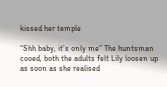kissed her temple

“Shh baby, it’s only me” The huntsman cooed, both the adults felt Lily loosen up as soon as she realised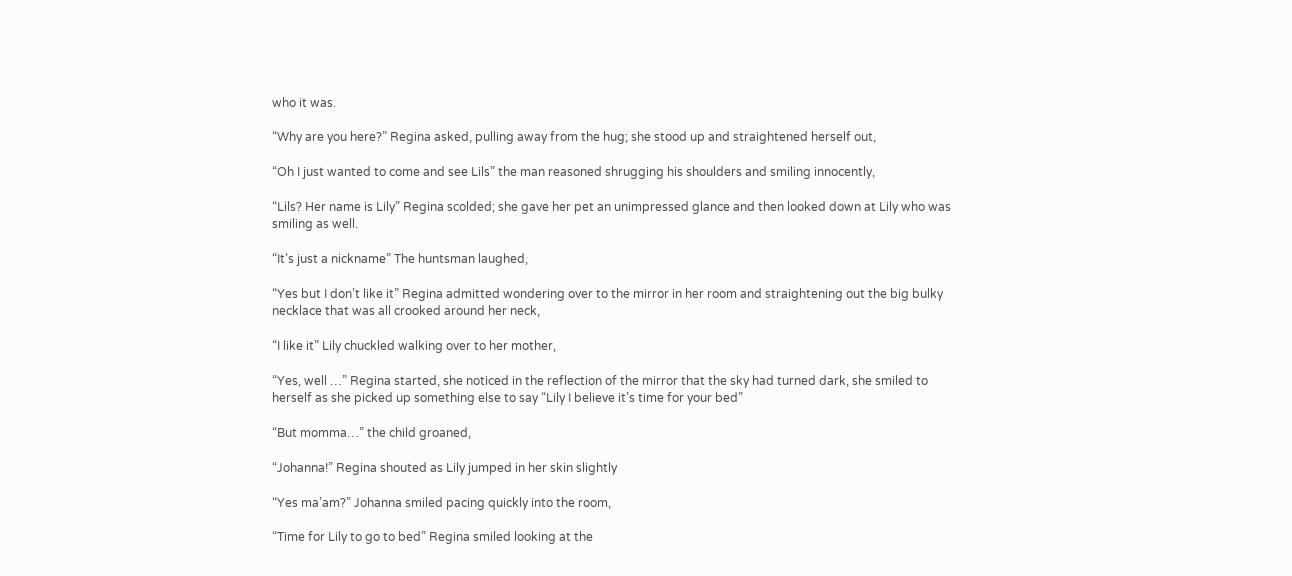who it was.

“Why are you here?” Regina asked, pulling away from the hug; she stood up and straightened herself out,

“Oh I just wanted to come and see Lils” the man reasoned shrugging his shoulders and smiling innocently,

“Lils? Her name is Lily” Regina scolded; she gave her pet an unimpressed glance and then looked down at Lily who was smiling as well.

“It’s just a nickname” The huntsman laughed,

“Yes but I don’t like it” Regina admitted wondering over to the mirror in her room and straightening out the big bulky necklace that was all crooked around her neck,

“I like it” Lily chuckled walking over to her mother,

“Yes, well …” Regina started, she noticed in the reflection of the mirror that the sky had turned dark, she smiled to herself as she picked up something else to say “Lily I believe it’s time for your bed”

“But momma…” the child groaned,

“Johanna!” Regina shouted as Lily jumped in her skin slightly

“Yes ma’am?” Johanna smiled pacing quickly into the room,

“Time for Lily to go to bed” Regina smiled looking at the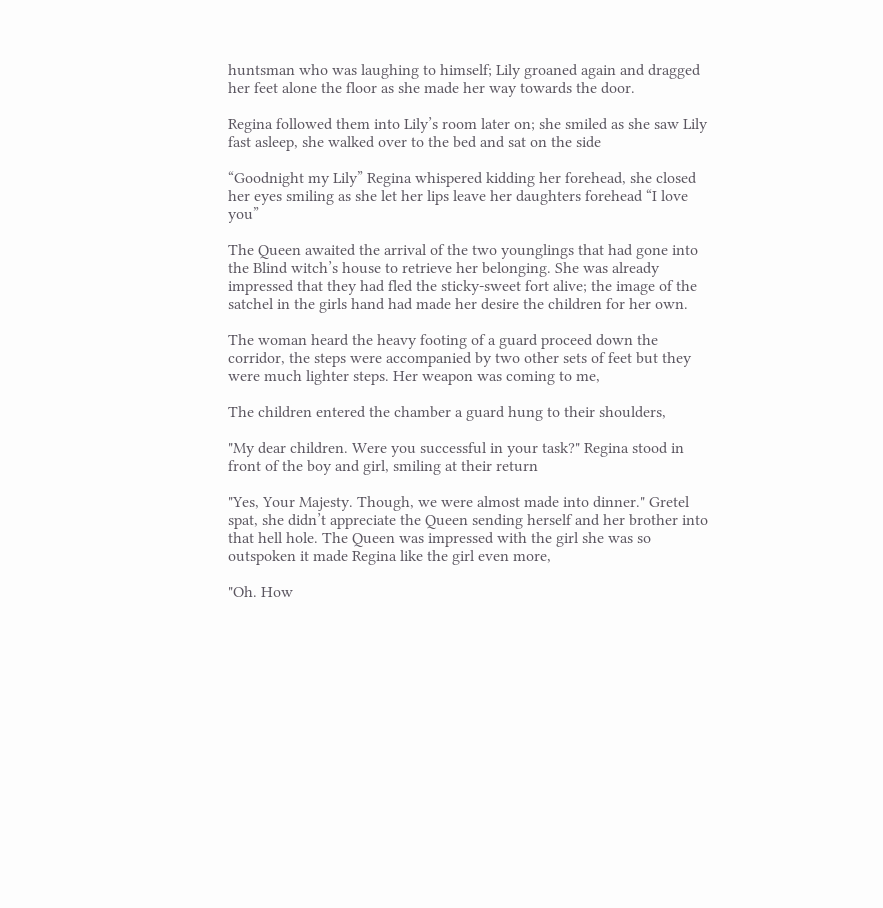huntsman who was laughing to himself; Lily groaned again and dragged her feet alone the floor as she made her way towards the door.

Regina followed them into Lily’s room later on; she smiled as she saw Lily fast asleep, she walked over to the bed and sat on the side

“Goodnight my Lily” Regina whispered kidding her forehead, she closed her eyes smiling as she let her lips leave her daughters forehead “I love you”

The Queen awaited the arrival of the two younglings that had gone into the Blind witch’s house to retrieve her belonging. She was already impressed that they had fled the sticky-sweet fort alive; the image of the satchel in the girls hand had made her desire the children for her own.

The woman heard the heavy footing of a guard proceed down the corridor, the steps were accompanied by two other sets of feet but they were much lighter steps. Her weapon was coming to me,

The children entered the chamber a guard hung to their shoulders,

"My dear children. Were you successful in your task?" Regina stood in front of the boy and girl, smiling at their return

"Yes, Your Majesty. Though, we were almost made into dinner." Gretel spat, she didn’t appreciate the Queen sending herself and her brother into that hell hole. The Queen was impressed with the girl she was so outspoken it made Regina like the girl even more,

"Oh. How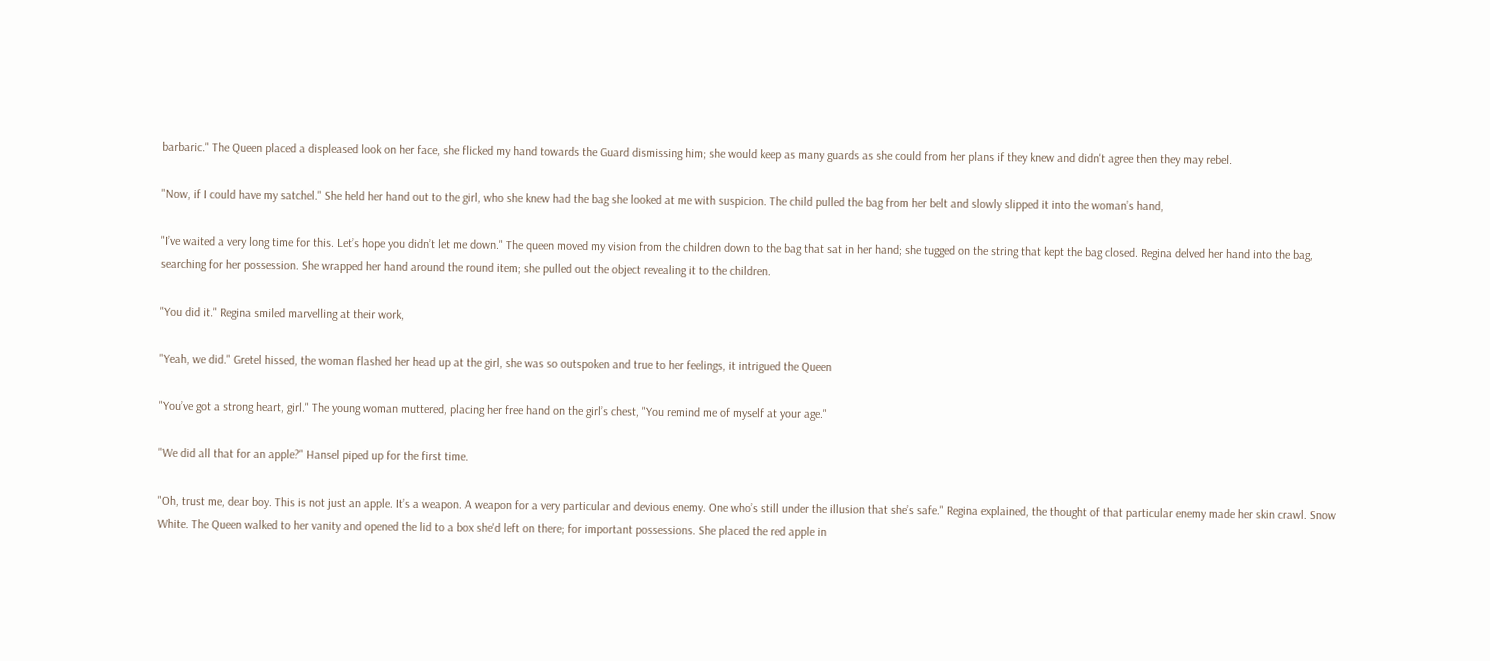barbaric." The Queen placed a displeased look on her face, she flicked my hand towards the Guard dismissing him; she would keep as many guards as she could from her plans if they knew and didn't agree then they may rebel.

"Now, if I could have my satchel." She held her hand out to the girl, who she knew had the bag she looked at me with suspicion. The child pulled the bag from her belt and slowly slipped it into the woman’s hand,

"I’ve waited a very long time for this. Let’s hope you didn’t let me down." The queen moved my vision from the children down to the bag that sat in her hand; she tugged on the string that kept the bag closed. Regina delved her hand into the bag, searching for her possession. She wrapped her hand around the round item; she pulled out the object revealing it to the children.

"You did it." Regina smiled marvelling at their work,

"Yeah, we did." Gretel hissed, the woman flashed her head up at the girl, she was so outspoken and true to her feelings, it intrigued the Queen

"You’ve got a strong heart, girl." The young woman muttered, placing her free hand on the girl’s chest, "You remind me of myself at your age."

"We did all that for an apple?" Hansel piped up for the first time.

"Oh, trust me, dear boy. This is not just an apple. It’s a weapon. A weapon for a very particular and devious enemy. One who’s still under the illusion that she’s safe." Regina explained, the thought of that particular enemy made her skin crawl. Snow White. The Queen walked to her vanity and opened the lid to a box she'd left on there; for important possessions. She placed the red apple in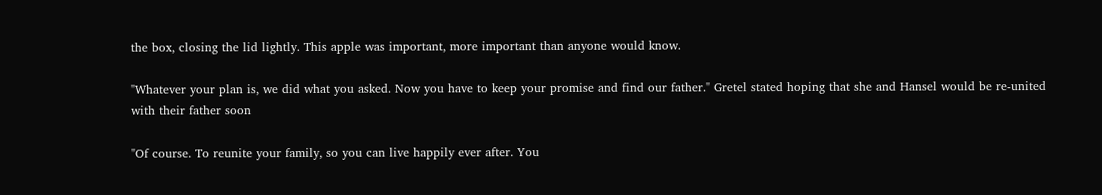the box, closing the lid lightly. This apple was important, more important than anyone would know.

"Whatever your plan is, we did what you asked. Now you have to keep your promise and find our father." Gretel stated hoping that she and Hansel would be re-united with their father soon

"Of course. To reunite your family, so you can live happily ever after. You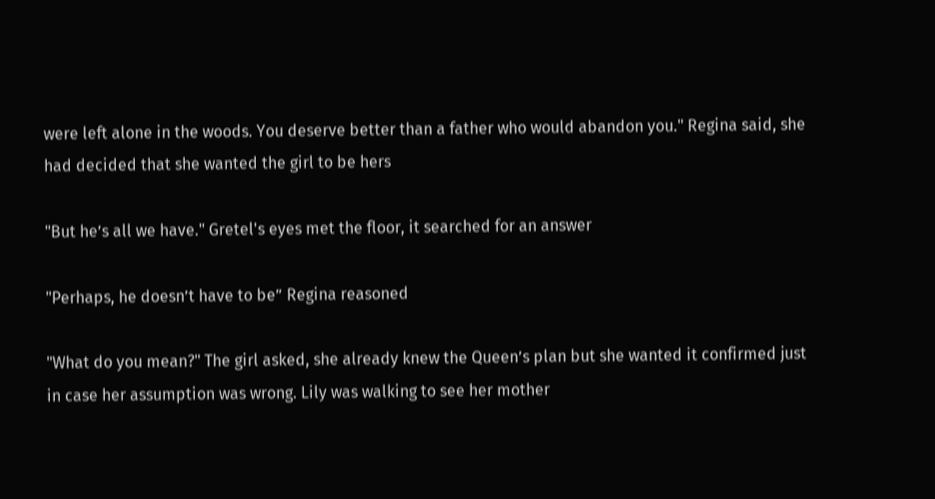were left alone in the woods. You deserve better than a father who would abandon you." Regina said, she had decided that she wanted the girl to be hers

"But he’s all we have." Gretel's eyes met the floor, it searched for an answer

"Perhaps, he doesn’t have to be” Regina reasoned

"What do you mean?" The girl asked, she already knew the Queen’s plan but she wanted it confirmed just in case her assumption was wrong. Lily was walking to see her mother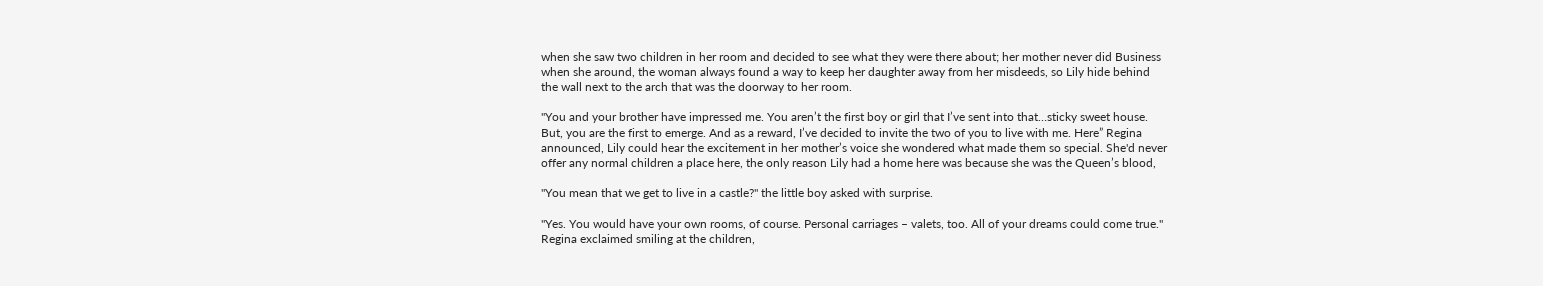when she saw two children in her room and decided to see what they were there about; her mother never did Business when she around, the woman always found a way to keep her daughter away from her misdeeds, so Lily hide behind the wall next to the arch that was the doorway to her room.

"You and your brother have impressed me. You aren’t the first boy or girl that I’ve sent into that…sticky sweet house. But, you are the first to emerge. And as a reward, I’ve decided to invite the two of you to live with me. Here” Regina announced, Lily could hear the excitement in her mother’s voice she wondered what made them so special. She'd never offer any normal children a place here, the only reason Lily had a home here was because she was the Queen’s blood,

"You mean that we get to live in a castle?" the little boy asked with surprise.

"Yes. You would have your own rooms, of course. Personal carriages – valets, too. All of your dreams could come true." Regina exclaimed smiling at the children,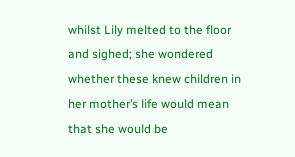whilst Lily melted to the floor and sighed; she wondered whether these knew children in her mother’s life would mean that she would be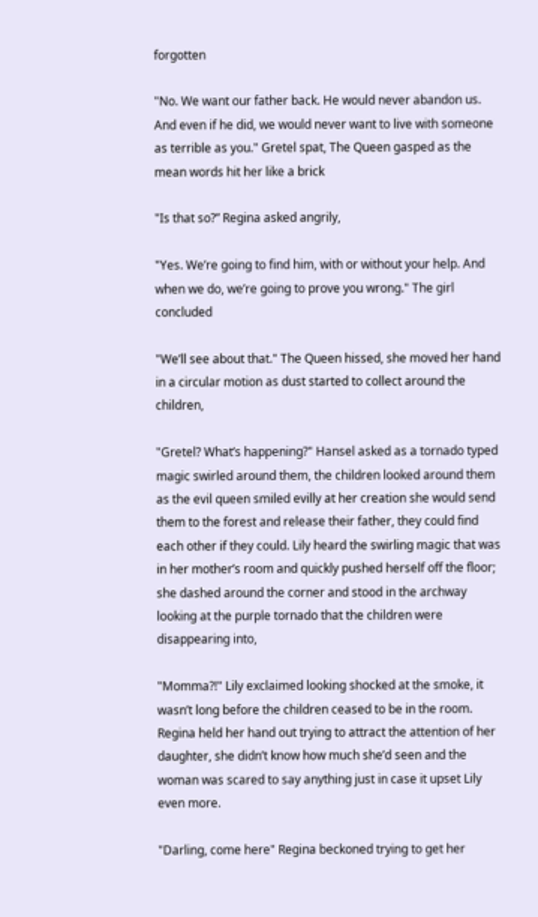forgotten

"No. We want our father back. He would never abandon us. And even if he did, we would never want to live with someone as terrible as you." Gretel spat, The Queen gasped as the mean words hit her like a brick

"Is that so?” Regina asked angrily,

"Yes. We’re going to find him, with or without your help. And when we do, we’re going to prove you wrong." The girl concluded

"We’ll see about that." The Queen hissed, she moved her hand in a circular motion as dust started to collect around the children,

"Gretel? What’s happening?" Hansel asked as a tornado typed magic swirled around them, the children looked around them as the evil queen smiled evilly at her creation she would send them to the forest and release their father, they could find each other if they could. Lily heard the swirling magic that was in her mother’s room and quickly pushed herself off the floor; she dashed around the corner and stood in the archway looking at the purple tornado that the children were disappearing into,

"Momma?!" Lily exclaimed looking shocked at the smoke, it wasn’t long before the children ceased to be in the room. Regina held her hand out trying to attract the attention of her daughter, she didn’t know how much she’d seen and the woman was scared to say anything just in case it upset Lily even more.

"Darling, come here" Regina beckoned trying to get her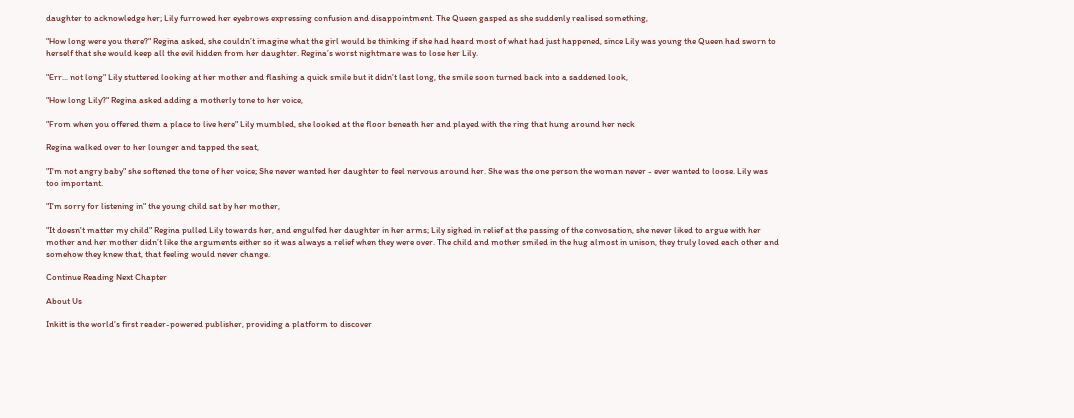daughter to acknowledge her; Lily furrowed her eyebrows expressing confusion and disappointment. The Queen gasped as she suddenly realised something,

"How long were you there?" Regina asked, she couldn’t imagine what the girl would be thinking if she had heard most of what had just happened, since Lily was young the Queen had sworn to herself that she would keep all the evil hidden from her daughter. Regina’s worst nightmare was to lose her Lily.

"Err... not long" Lily stuttered looking at her mother and flashing a quick smile but it didn’t last long, the smile soon turned back into a saddened look,

"How long Lily?" Regina asked adding a motherly tone to her voice,

"From when you offered them a place to live here" Lily mumbled, she looked at the floor beneath her and played with the ring that hung around her neck

Regina walked over to her lounger and tapped the seat,

"I'm not angry baby" she softened the tone of her voice; She never wanted her daughter to feel nervous around her. She was the one person the woman never - ever wanted to loose. Lily was too important.

"I'm sorry for listening in" the young child sat by her mother,

"It doesn't matter my child" Regina pulled Lily towards her, and engulfed her daughter in her arms; Lily sighed in relief at the passing of the convosation, she never liked to argue with her mother and her mother didn’t like the arguments either so it was always a relief when they were over. The child and mother smiled in the hug almost in unison, they truly loved each other and somehow they knew that, that feeling would never change.

Continue Reading Next Chapter

About Us

Inkitt is the world’s first reader-powered publisher, providing a platform to discover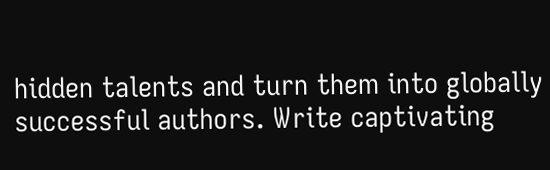hidden talents and turn them into globally successful authors. Write captivating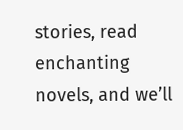stories, read enchanting novels, and we’ll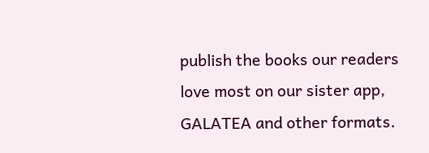publish the books our readers love most on our sister app, GALATEA and other formats.